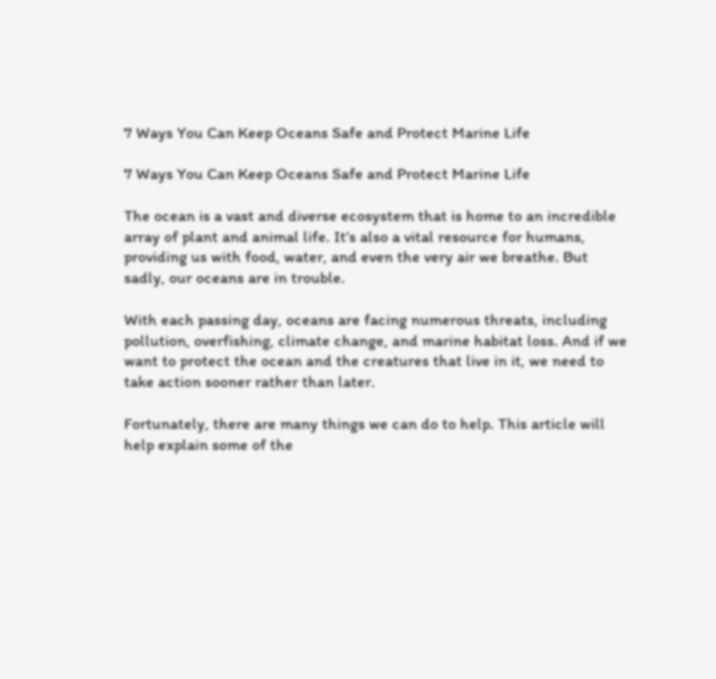7 Ways You Can Keep Oceans Safe and Protect Marine Life

7 Ways You Can Keep Oceans Safe and Protect Marine Life

The ocean is a vast and diverse ecosystem that is home to an incredible array of plant and animal life. It’s also a vital resource for humans, providing us with food, water, and even the very air we breathe. But sadly, our oceans are in trouble.

With each passing day, oceans are facing numerous threats, including pollution, overfishing, climate change, and marine habitat loss. And if we want to protect the ocean and the creatures that live in it, we need to take action sooner rather than later.

Fortunately, there are many things we can do to help. This article will help explain some of the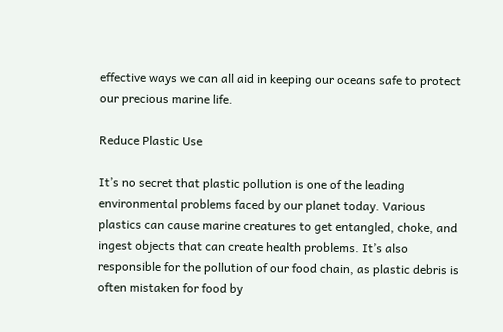effective ways we can all aid in keeping our oceans safe to protect our precious marine life.

Reduce Plastic Use

It’s no secret that plastic pollution is one of the leading environmental problems faced by our planet today. Various plastics can cause marine creatures to get entangled, choke, and ingest objects that can create health problems. It’s also responsible for the pollution of our food chain, as plastic debris is often mistaken for food by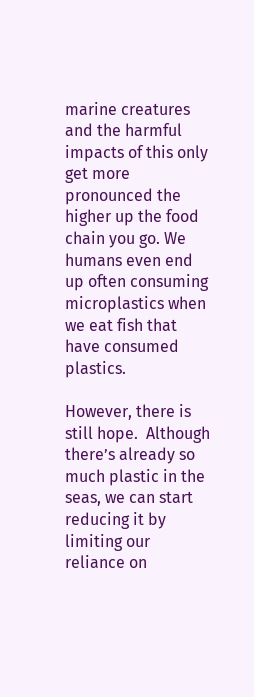marine creatures and the harmful impacts of this only get more pronounced the higher up the food chain you go. We humans even end up often consuming microplastics when we eat fish that have consumed plastics.

However, there is still hope.  Although there’s already so much plastic in the seas, we can start reducing it by limiting our reliance on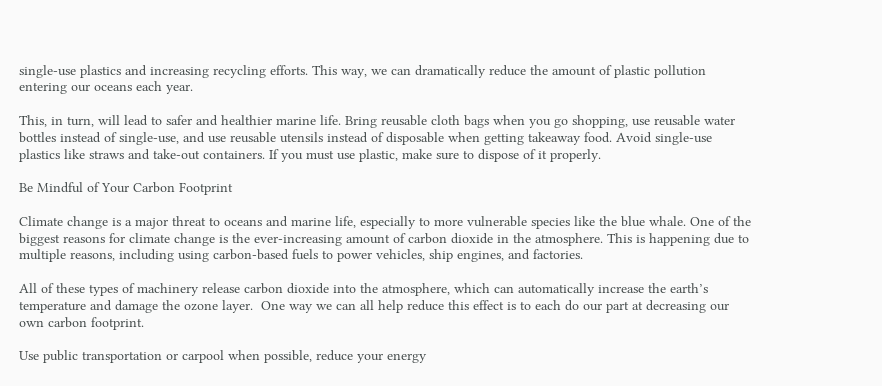single-use plastics and increasing recycling efforts. This way, we can dramatically reduce the amount of plastic pollution entering our oceans each year.

This, in turn, will lead to safer and healthier marine life. Bring reusable cloth bags when you go shopping, use reusable water bottles instead of single-use, and use reusable utensils instead of disposable when getting takeaway food. Avoid single-use plastics like straws and take-out containers. If you must use plastic, make sure to dispose of it properly.

Be Mindful of Your Carbon Footprint

Climate change is a major threat to oceans and marine life, especially to more vulnerable species like the blue whale. One of the biggest reasons for climate change is the ever-increasing amount of carbon dioxide in the atmosphere. This is happening due to multiple reasons, including using carbon-based fuels to power vehicles, ship engines, and factories.

All of these types of machinery release carbon dioxide into the atmosphere, which can automatically increase the earth’s temperature and damage the ozone layer.  One way we can all help reduce this effect is to each do our part at decreasing our own carbon footprint.

Use public transportation or carpool when possible, reduce your energy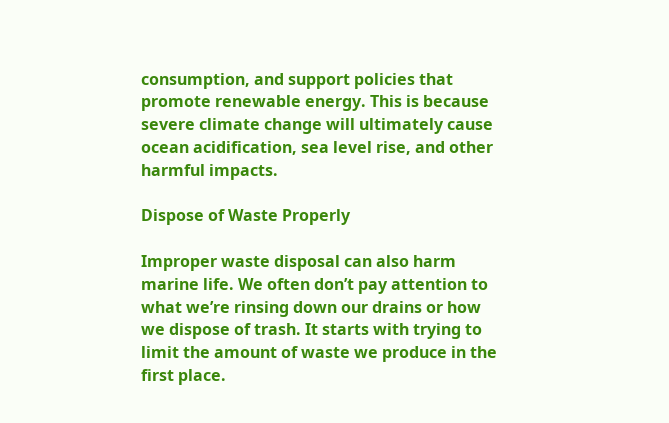consumption, and support policies that promote renewable energy. This is because severe climate change will ultimately cause ocean acidification, sea level rise, and other harmful impacts.

Dispose of Waste Properly

Improper waste disposal can also harm marine life. We often don’t pay attention to what we’re rinsing down our drains or how we dispose of trash. It starts with trying to limit the amount of waste we produce in the first place.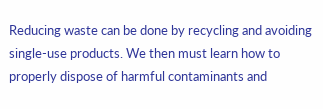Reducing waste can be done by recycling and avoiding single-use products. We then must learn how to properly dispose of harmful contaminants and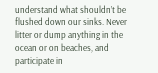understand what shouldn’t be flushed down our sinks. Never litter or dump anything in the ocean or on beaches, and participate in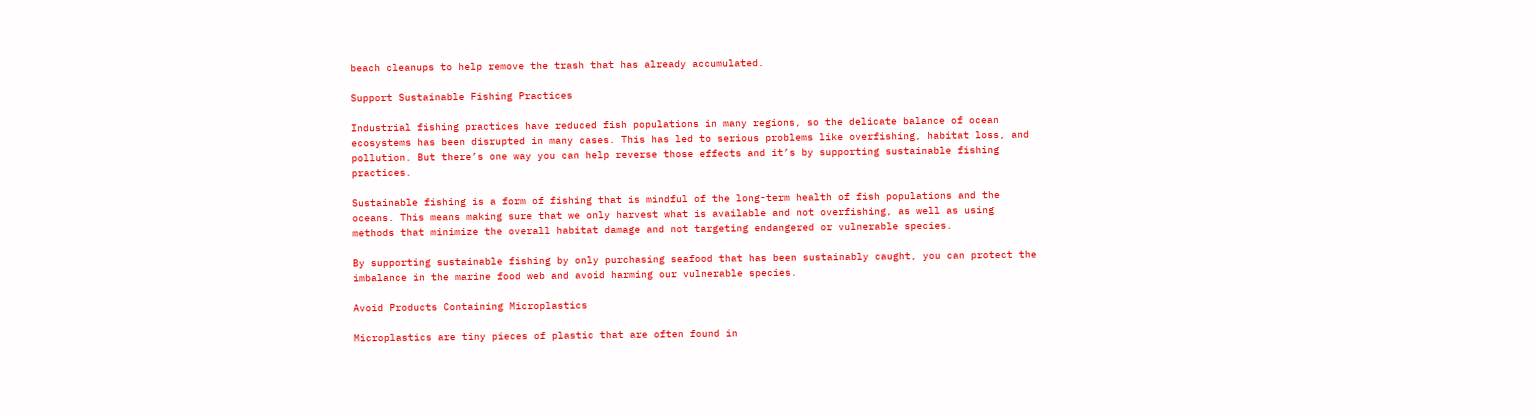beach cleanups to help remove the trash that has already accumulated.

Support Sustainable Fishing Practices

Industrial fishing practices have reduced fish populations in many regions, so the delicate balance of ocean ecosystems has been disrupted in many cases. This has led to serious problems like overfishing, habitat loss, and pollution. But there’s one way you can help reverse those effects and it’s by supporting sustainable fishing practices.

Sustainable fishing is a form of fishing that is mindful of the long-term health of fish populations and the oceans. This means making sure that we only harvest what is available and not overfishing, as well as using methods that minimize the overall habitat damage and not targeting endangered or vulnerable species.

By supporting sustainable fishing by only purchasing seafood that has been sustainably caught, you can protect the imbalance in the marine food web and avoid harming our vulnerable species.

Avoid Products Containing Microplastics

Microplastics are tiny pieces of plastic that are often found in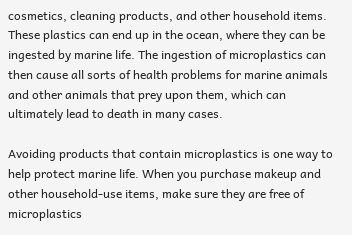cosmetics, cleaning products, and other household items. These plastics can end up in the ocean, where they can be ingested by marine life. The ingestion of microplastics can then cause all sorts of health problems for marine animals and other animals that prey upon them, which can ultimately lead to death in many cases.

Avoiding products that contain microplastics is one way to help protect marine life. When you purchase makeup and other household-use items, make sure they are free of microplastics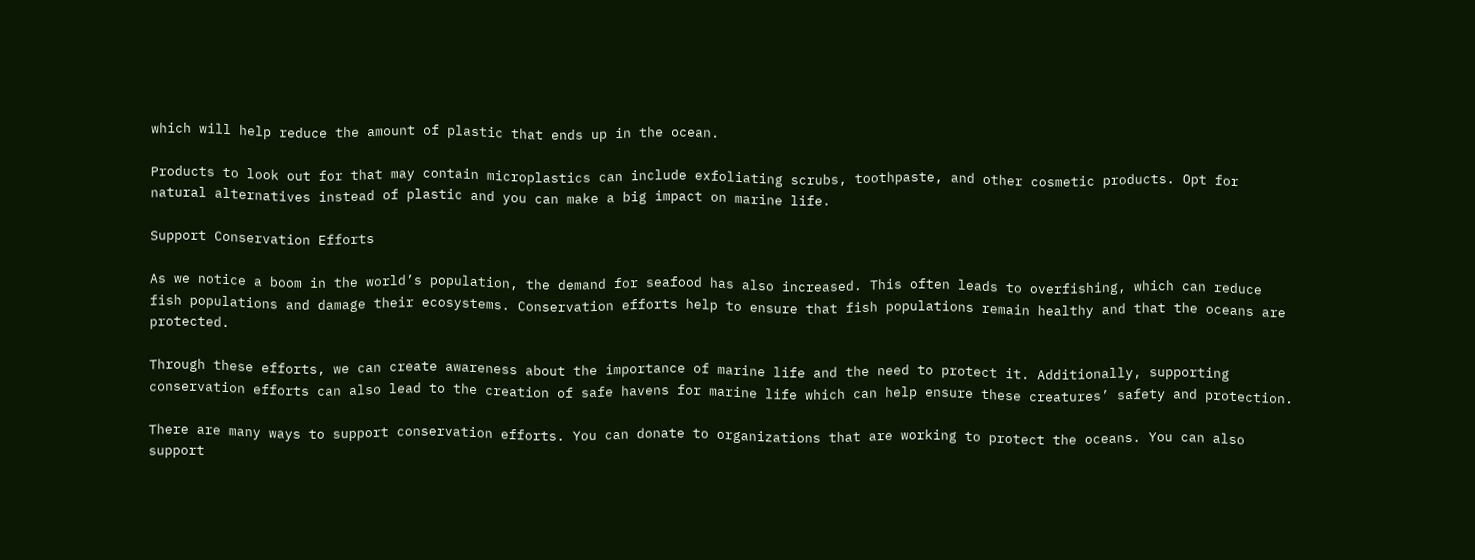which will help reduce the amount of plastic that ends up in the ocean.

Products to look out for that may contain microplastics can include exfoliating scrubs, toothpaste, and other cosmetic products. Opt for natural alternatives instead of plastic and you can make a big impact on marine life.

Support Conservation Efforts

As we notice a boom in the world’s population, the demand for seafood has also increased. This often leads to overfishing, which can reduce fish populations and damage their ecosystems. Conservation efforts help to ensure that fish populations remain healthy and that the oceans are protected.

Through these efforts, we can create awareness about the importance of marine life and the need to protect it. Additionally, supporting conservation efforts can also lead to the creation of safe havens for marine life which can help ensure these creatures’ safety and protection.

There are many ways to support conservation efforts. You can donate to organizations that are working to protect the oceans. You can also support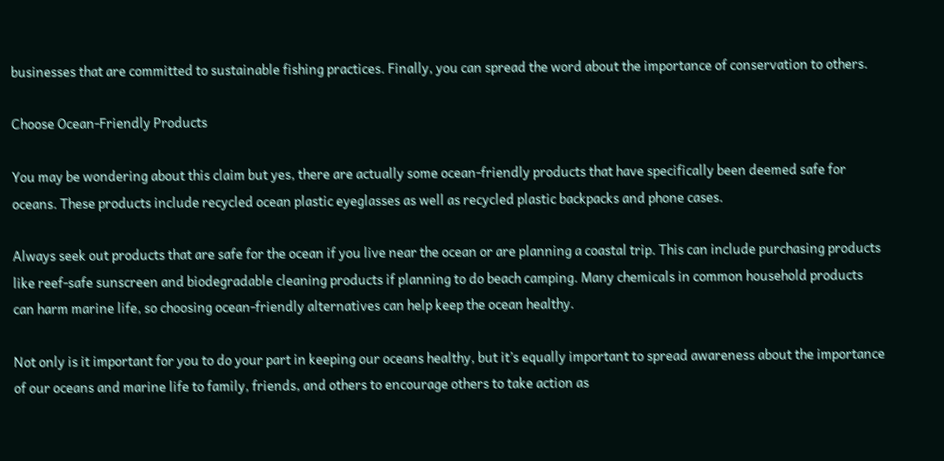businesses that are committed to sustainable fishing practices. Finally, you can spread the word about the importance of conservation to others.

Choose Ocean-Friendly Products

You may be wondering about this claim but yes, there are actually some ocean-friendly products that have specifically been deemed safe for oceans. These products include recycled ocean plastic eyeglasses as well as recycled plastic backpacks and phone cases.

Always seek out products that are safe for the ocean if you live near the ocean or are planning a coastal trip. This can include purchasing products like reef-safe sunscreen and biodegradable cleaning products if planning to do beach camping. Many chemicals in common household products can harm marine life, so choosing ocean-friendly alternatives can help keep the ocean healthy.

Not only is it important for you to do your part in keeping our oceans healthy, but it’s equally important to spread awareness about the importance of our oceans and marine life to family, friends, and others to encourage others to take action as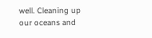well. Cleaning up our oceans and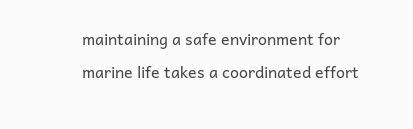maintaining a safe environment for marine life takes a coordinated effort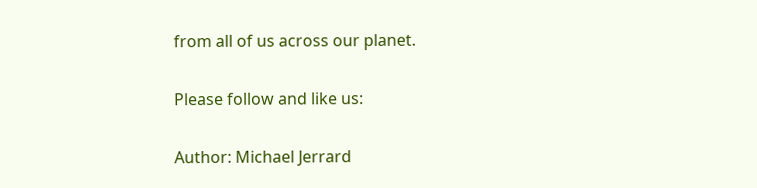from all of us across our planet.

Please follow and like us:

Author: Michael Jerrard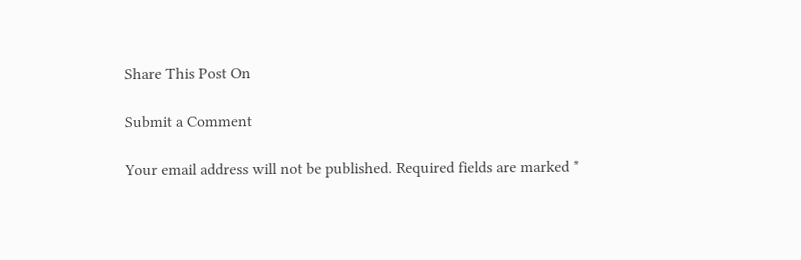Share This Post On

Submit a Comment

Your email address will not be published. Required fields are marked *